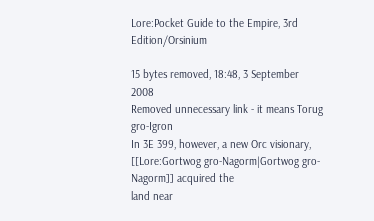Lore:Pocket Guide to the Empire, 3rd Edition/Orsinium

15 bytes removed, 18:48, 3 September 2008
Removed unnecessary link - it means Torug gro-Igron
In 3E 399, however, a new Orc visionary, [[Lore:Gortwog gro-Nagorm|Gortwog gro-Nagorm]] acquired the
land near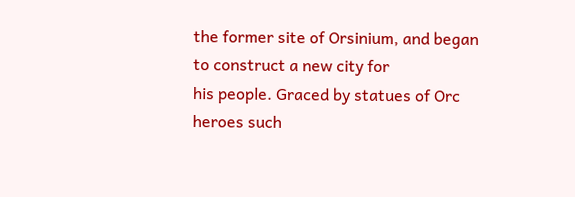the former site of Orsinium, and began to construct a new city for
his people. Graced by statues of Orc heroes such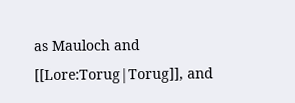as Mauloch and [[Lore:Torug|Torug]], and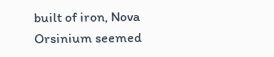built of iron, Nova Orsinium seemed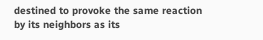destined to provoke the same reaction
by its neighbors as its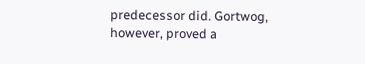predecessor did. Gortwog, however, proved a